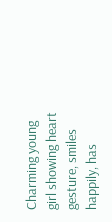Charming young girl showing heart gesture, smiles happily, has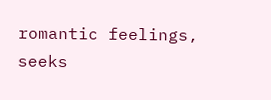romantic feelings, seeks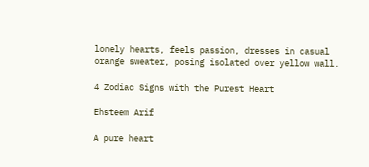lonely hearts, feels passion, dresses in casual orange sweater, posing isolated over yellow wall.

4 Zodiac Signs with the Purest Heart

Ehsteem Arif

A pure heart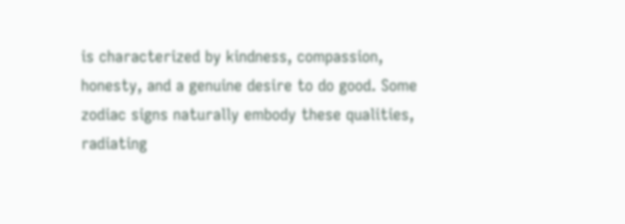is characterized by kindness, compassion, honesty, and a genuine desire to do good. Some zodiac signs naturally embody these qualities, radiating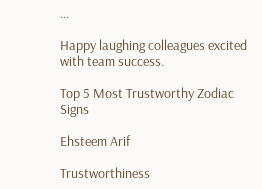...

Happy laughing colleagues excited with team success.

Top 5 Most Trustworthy Zodiac Signs

Ehsteem Arif

Trustworthiness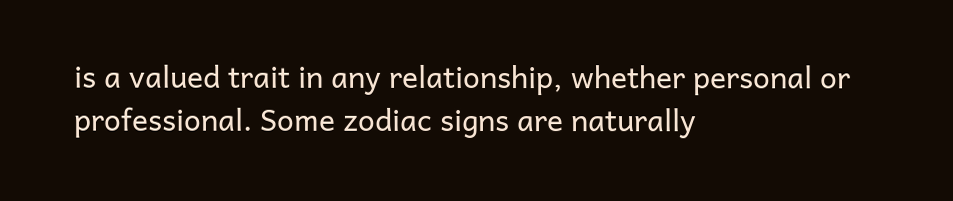is a valued trait in any relationship, whether personal or professional. Some zodiac signs are naturally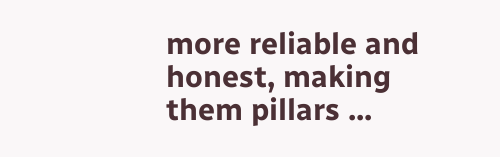more reliable and honest, making them pillars ...